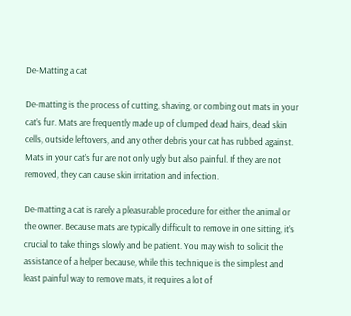De-Matting a cat

De-matting is the process of cutting, shaving, or combing out mats in your cat’s fur. Mats are frequently made up of clumped dead hairs, dead skin cells, outside leftovers, and any other debris your cat has rubbed against. Mats in your cat’s fur are not only ugly but also painful. If they are not removed, they can cause skin irritation and infection.

De-matting a cat is rarely a pleasurable procedure for either the animal or the owner. Because mats are typically difficult to remove in one sitting, it’s crucial to take things slowly and be patient. You may wish to solicit the assistance of a helper because, while this technique is the simplest and least painful way to remove mats, it requires a lot of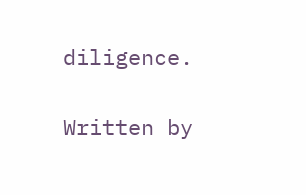diligence.

Written by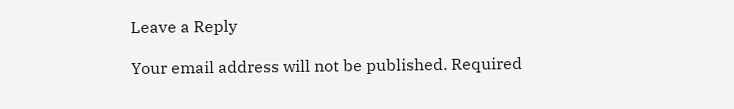Leave a Reply

Your email address will not be published. Required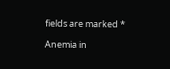fields are marked *

Anemia in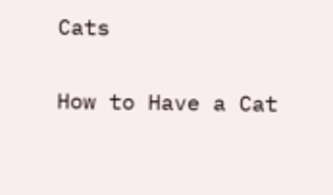Cats

How to Have a Cat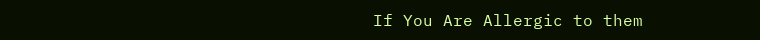If You Are Allergic to them